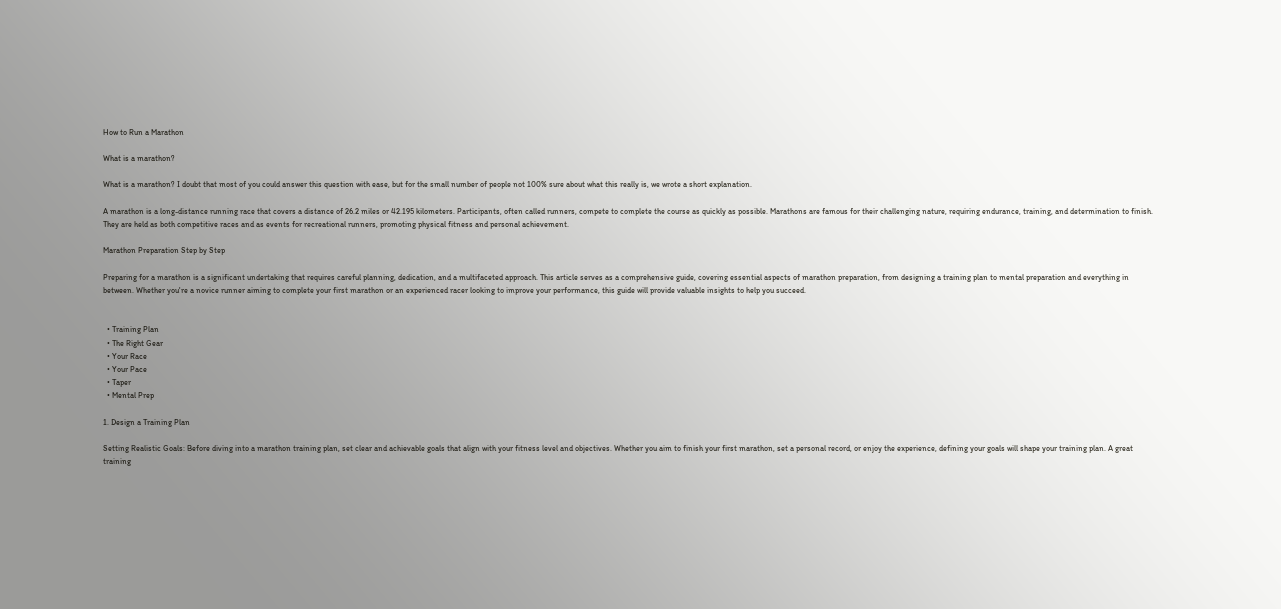How to Run a Marathon

What is a marathon?

What is a marathon? I doubt that most of you could answer this question with ease, but for the small number of people not 100% sure about what this really is, we wrote a short explanation.

A marathon is a long-distance running race that covers a distance of 26.2 miles or 42.195 kilometers. Participants, often called runners, compete to complete the course as quickly as possible. Marathons are famous for their challenging nature, requiring endurance, training, and determination to finish. They are held as both competitive races and as events for recreational runners, promoting physical fitness and personal achievement.

Marathon Preparation Step by Step

Preparing for a marathon is a significant undertaking that requires careful planning, dedication, and a multifaceted approach. This article serves as a comprehensive guide, covering essential aspects of marathon preparation, from designing a training plan to mental preparation and everything in between. Whether you're a novice runner aiming to complete your first marathon or an experienced racer looking to improve your performance, this guide will provide valuable insights to help you succeed.


  • Training Plan
  • The Right Gear
  • Your Race
  • Your Pace
  • Taper
  • Mental Prep

1. Design a Training Plan

Setting Realistic Goals: Before diving into a marathon training plan, set clear and achievable goals that align with your fitness level and objectives. Whether you aim to finish your first marathon, set a personal record, or enjoy the experience, defining your goals will shape your training plan. A great training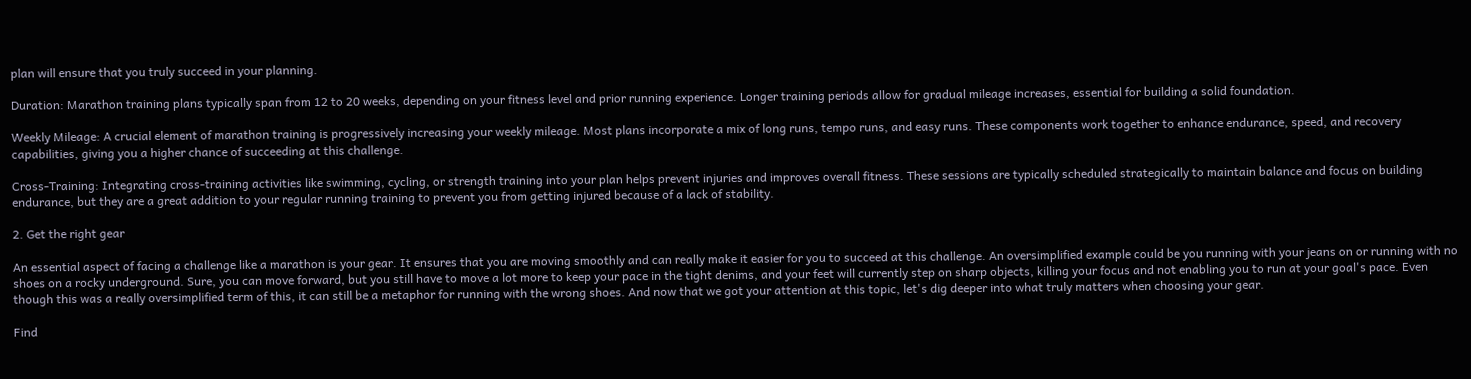plan will ensure that you truly succeed in your planning.

Duration: Marathon training plans typically span from 12 to 20 weeks, depending on your fitness level and prior running experience. Longer training periods allow for gradual mileage increases, essential for building a solid foundation.

Weekly Mileage: A crucial element of marathon training is progressively increasing your weekly mileage. Most plans incorporate a mix of long runs, tempo runs, and easy runs. These components work together to enhance endurance, speed, and recovery capabilities, giving you a higher chance of succeeding at this challenge.

Cross-Training: Integrating cross-training activities like swimming, cycling, or strength training into your plan helps prevent injuries and improves overall fitness. These sessions are typically scheduled strategically to maintain balance and focus on building endurance, but they are a great addition to your regular running training to prevent you from getting injured because of a lack of stability.

2. Get the right gear

An essential aspect of facing a challenge like a marathon is your gear. It ensures that you are moving smoothly and can really make it easier for you to succeed at this challenge. An oversimplified example could be you running with your jeans on or running with no shoes on a rocky underground. Sure, you can move forward, but you still have to move a lot more to keep your pace in the tight denims, and your feet will currently step on sharp objects, killing your focus and not enabling you to run at your goal's pace. Even though this was a really oversimplified term of this, it can still be a metaphor for running with the wrong shoes. And now that we got your attention at this topic, let's dig deeper into what truly matters when choosing your gear.

Find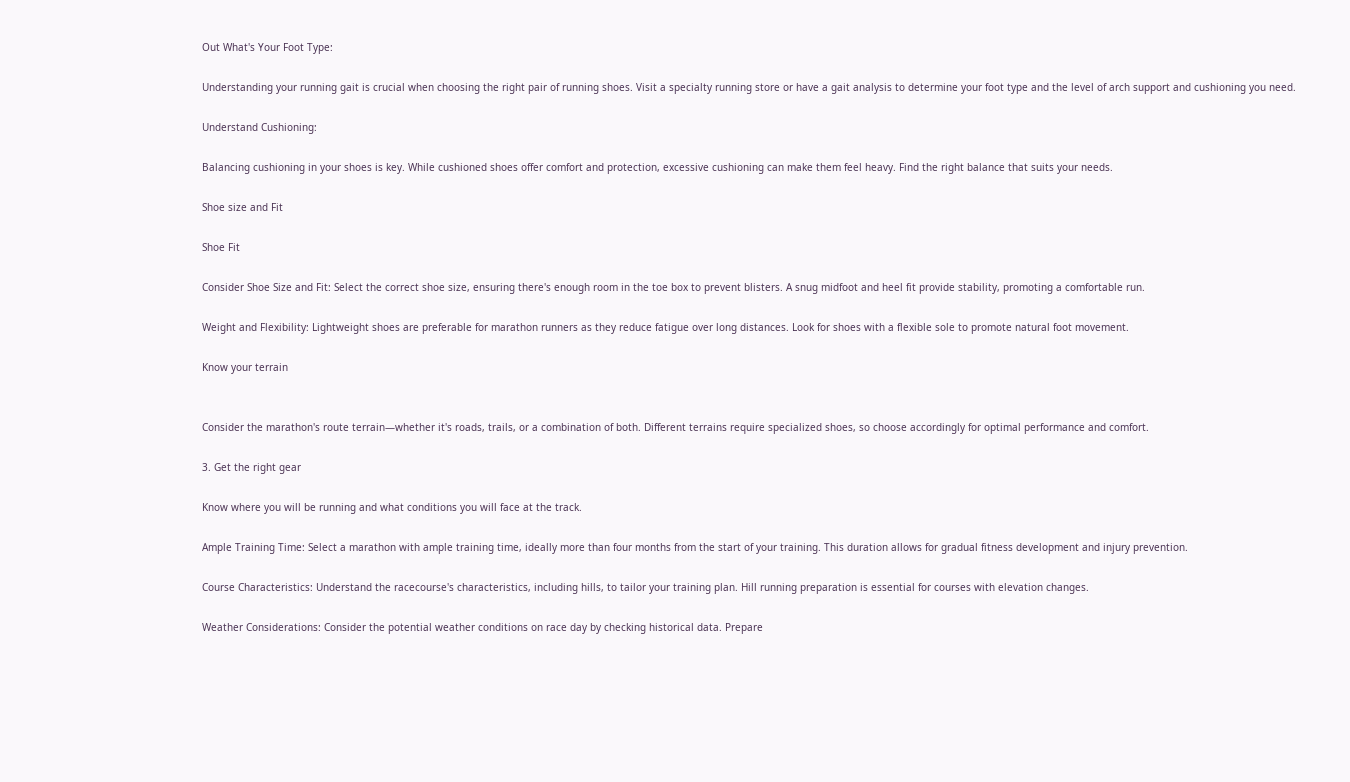Out What's Your Foot Type:

Understanding your running gait is crucial when choosing the right pair of running shoes. Visit a specialty running store or have a gait analysis to determine your foot type and the level of arch support and cushioning you need.

Understand Cushioning:

Balancing cushioning in your shoes is key. While cushioned shoes offer comfort and protection, excessive cushioning can make them feel heavy. Find the right balance that suits your needs.

Shoe size and Fit

Shoe Fit

Consider Shoe Size and Fit: Select the correct shoe size, ensuring there's enough room in the toe box to prevent blisters. A snug midfoot and heel fit provide stability, promoting a comfortable run.

Weight and Flexibility: Lightweight shoes are preferable for marathon runners as they reduce fatigue over long distances. Look for shoes with a flexible sole to promote natural foot movement.

Know your terrain


Consider the marathon's route terrain—whether it's roads, trails, or a combination of both. Different terrains require specialized shoes, so choose accordingly for optimal performance and comfort.

3. Get the right gear

Know where you will be running and what conditions you will face at the track.

Ample Training Time: Select a marathon with ample training time, ideally more than four months from the start of your training. This duration allows for gradual fitness development and injury prevention.

Course Characteristics: Understand the racecourse's characteristics, including hills, to tailor your training plan. Hill running preparation is essential for courses with elevation changes.

Weather Considerations: Consider the potential weather conditions on race day by checking historical data. Prepare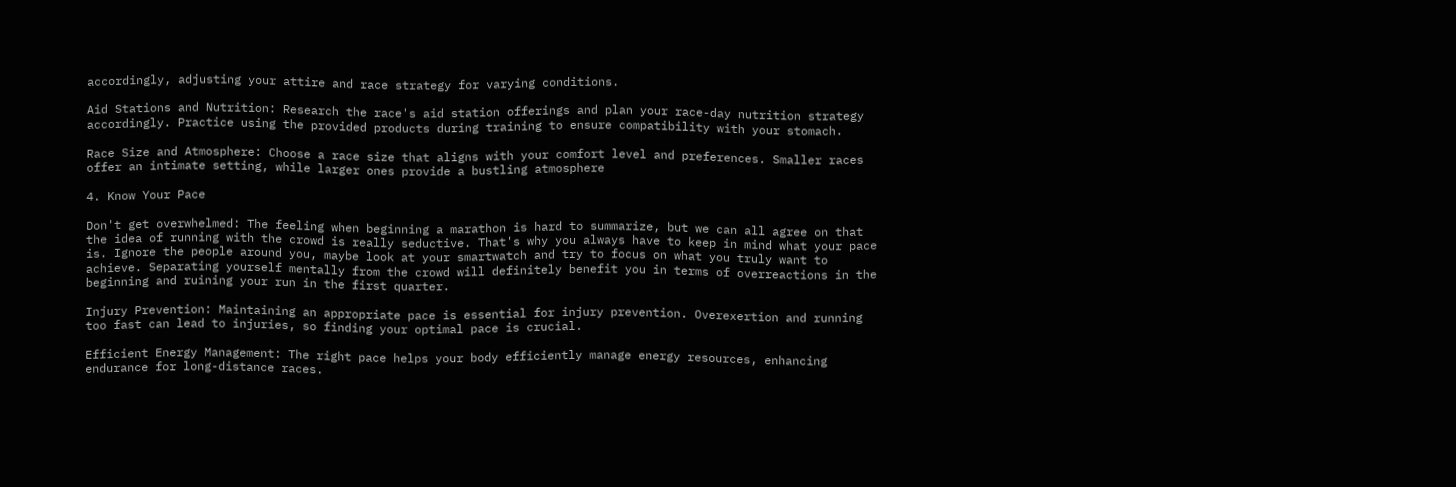accordingly, adjusting your attire and race strategy for varying conditions.

Aid Stations and Nutrition: Research the race's aid station offerings and plan your race-day nutrition strategy accordingly. Practice using the provided products during training to ensure compatibility with your stomach.

Race Size and Atmosphere: Choose a race size that aligns with your comfort level and preferences. Smaller races offer an intimate setting, while larger ones provide a bustling atmosphere

4. Know Your Pace

Don't get overwhelmed: The feeling when beginning a marathon is hard to summarize, but we can all agree on that the idea of running with the crowd is really seductive. That's why you always have to keep in mind what your pace is. Ignore the people around you, maybe look at your smartwatch and try to focus on what you truly want to achieve. Separating yourself mentally from the crowd will definitely benefit you in terms of overreactions in the beginning and ruining your run in the first quarter.

Injury Prevention: Maintaining an appropriate pace is essential for injury prevention. Overexertion and running too fast can lead to injuries, so finding your optimal pace is crucial.

Efficient Energy Management: The right pace helps your body efficiently manage energy resources, enhancing endurance for long-distance races.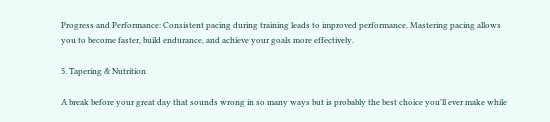Progress and Performance: Consistent pacing during training leads to improved performance. Mastering pacing allows you to become faster, build endurance, and achieve your goals more effectively.

5. Tapering & Nutrition

A break before your great day that sounds wrong in so many ways but is probably the best choice you'll ever make while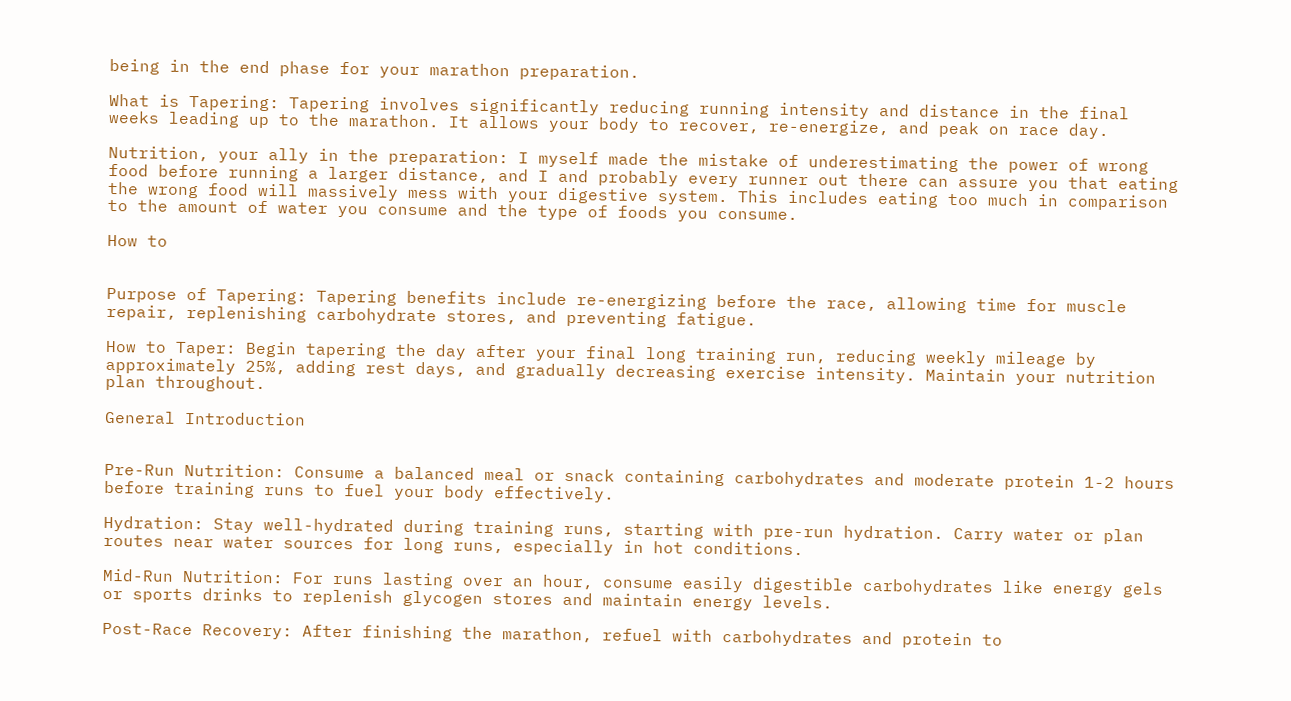being in the end phase for your marathon preparation.

What is Tapering: Tapering involves significantly reducing running intensity and distance in the final weeks leading up to the marathon. It allows your body to recover, re-energize, and peak on race day.

Nutrition, your ally in the preparation: I myself made the mistake of underestimating the power of wrong food before running a larger distance, and I and probably every runner out there can assure you that eating the wrong food will massively mess with your digestive system. This includes eating too much in comparison to the amount of water you consume and the type of foods you consume.

How to


Purpose of Tapering: Tapering benefits include re-energizing before the race, allowing time for muscle repair, replenishing carbohydrate stores, and preventing fatigue.

How to Taper: Begin tapering the day after your final long training run, reducing weekly mileage by approximately 25%, adding rest days, and gradually decreasing exercise intensity. Maintain your nutrition plan throughout.

General Introduction


Pre-Run Nutrition: Consume a balanced meal or snack containing carbohydrates and moderate protein 1-2 hours before training runs to fuel your body effectively.

Hydration: Stay well-hydrated during training runs, starting with pre-run hydration. Carry water or plan routes near water sources for long runs, especially in hot conditions.

Mid-Run Nutrition: For runs lasting over an hour, consume easily digestible carbohydrates like energy gels or sports drinks to replenish glycogen stores and maintain energy levels.

Post-Race Recovery: After finishing the marathon, refuel with carbohydrates and protein to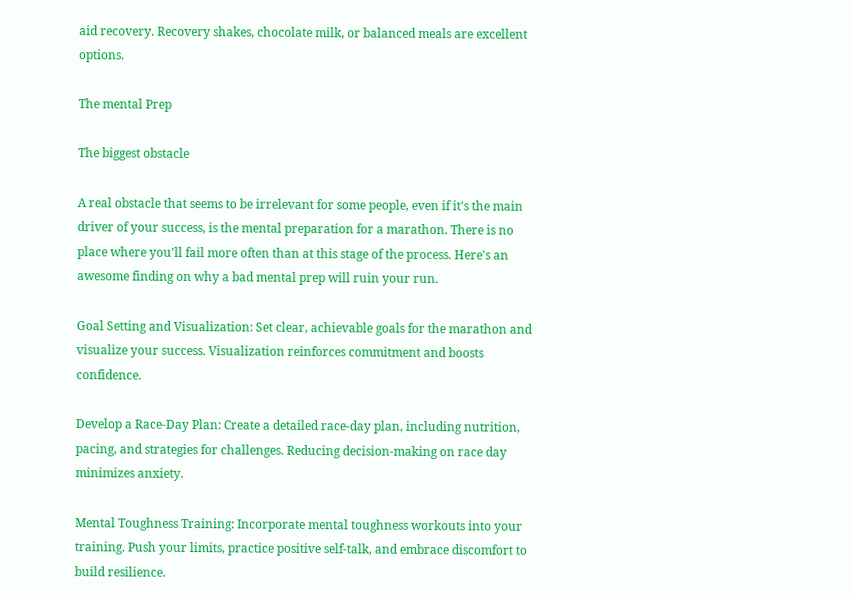aid recovery. Recovery shakes, chocolate milk, or balanced meals are excellent options.

The mental Prep

The biggest obstacle

A real obstacle that seems to be irrelevant for some people, even if it's the main driver of your success, is the mental preparation for a marathon. There is no place where you'll fail more often than at this stage of the process. Here's an awesome finding on why a bad mental prep will ruin your run.

Goal Setting and Visualization: Set clear, achievable goals for the marathon and visualize your success. Visualization reinforces commitment and boosts confidence.

Develop a Race-Day Plan: Create a detailed race-day plan, including nutrition, pacing, and strategies for challenges. Reducing decision-making on race day minimizes anxiety.

Mental Toughness Training: Incorporate mental toughness workouts into your training. Push your limits, practice positive self-talk, and embrace discomfort to build resilience.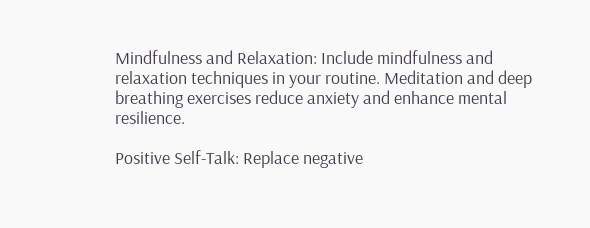Mindfulness and Relaxation: Include mindfulness and relaxation techniques in your routine. Meditation and deep breathing exercises reduce anxiety and enhance mental resilience.

Positive Self-Talk: Replace negative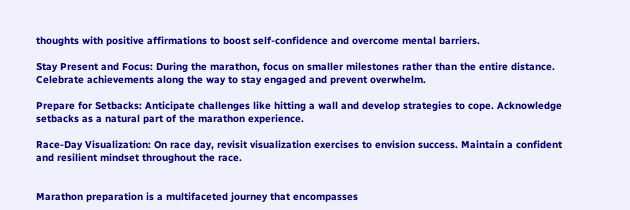thoughts with positive affirmations to boost self-confidence and overcome mental barriers.

Stay Present and Focus: During the marathon, focus on smaller milestones rather than the entire distance. Celebrate achievements along the way to stay engaged and prevent overwhelm.

Prepare for Setbacks: Anticipate challenges like hitting a wall and develop strategies to cope. Acknowledge setbacks as a natural part of the marathon experience.

Race-Day Visualization: On race day, revisit visualization exercises to envision success. Maintain a confident and resilient mindset throughout the race.


Marathon preparation is a multifaceted journey that encompasses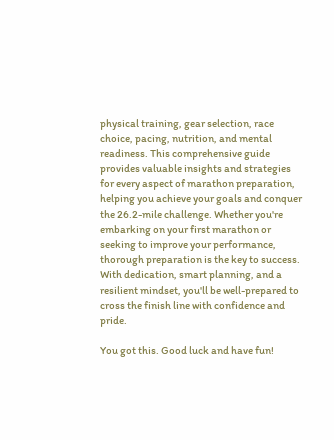physical training, gear selection, race choice, pacing, nutrition, and mental readiness. This comprehensive guide provides valuable insights and strategies for every aspect of marathon preparation, helping you achieve your goals and conquer the 26.2-mile challenge. Whether you're embarking on your first marathon or seeking to improve your performance, thorough preparation is the key to success. With dedication, smart planning, and a resilient mindset, you'll be well-prepared to cross the finish line with confidence and pride.

You got this. Good luck and have fun!